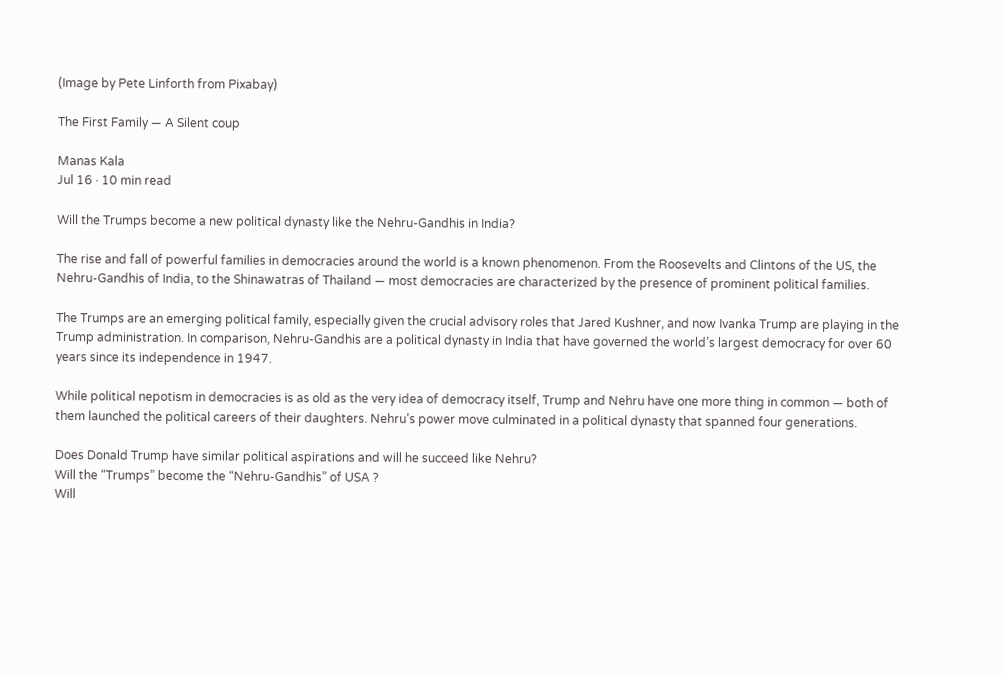(Image by Pete Linforth from Pixabay)

The First Family — A Silent coup

Manas Kala
Jul 16 · 10 min read

Will the Trumps become a new political dynasty like the Nehru-Gandhis in India?

The rise and fall of powerful families in democracies around the world is a known phenomenon. From the Roosevelts and Clintons of the US, the Nehru-Gandhis of India, to the Shinawatras of Thailand — most democracies are characterized by the presence of prominent political families.

The Trumps are an emerging political family, especially given the crucial advisory roles that Jared Kushner, and now Ivanka Trump are playing in the Trump administration. In comparison, Nehru-Gandhis are a political dynasty in India that have governed the world’s largest democracy for over 60 years since its independence in 1947.

While political nepotism in democracies is as old as the very idea of democracy itself, Trump and Nehru have one more thing in common — both of them launched the political careers of their daughters. Nehru’s power move culminated in a political dynasty that spanned four generations.

Does Donald Trump have similar political aspirations and will he succeed like Nehru?
Will the “Trumps” become the “Nehru-Gandhis” of USA ?
Will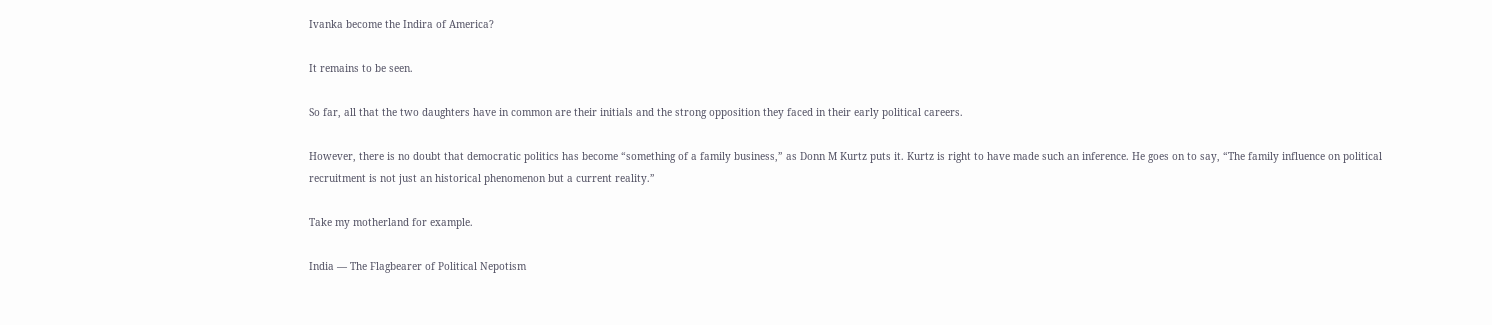Ivanka become the Indira of America?

It remains to be seen.

So far, all that the two daughters have in common are their initials and the strong opposition they faced in their early political careers.

However, there is no doubt that democratic politics has become “something of a family business,” as Donn M Kurtz puts it. Kurtz is right to have made such an inference. He goes on to say, “The family influence on political recruitment is not just an historical phenomenon but a current reality.”

Take my motherland for example.

India — The Flagbearer of Political Nepotism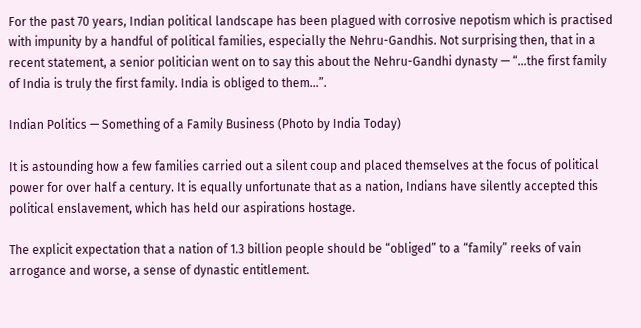For the past 70 years, Indian political landscape has been plagued with corrosive nepotism which is practised with impunity by a handful of political families, especially the Nehru-Gandhis. Not surprising then, that in a recent statement, a senior politician went on to say this about the Nehru-Gandhi dynasty — “…the first family of India is truly the first family. India is obliged to them…”.

Indian Politics — Something of a Family Business (Photo by India Today)

It is astounding how a few families carried out a silent coup and placed themselves at the focus of political power for over half a century. It is equally unfortunate that as a nation, Indians have silently accepted this political enslavement, which has held our aspirations hostage.

The explicit expectation that a nation of 1.3 billion people should be “obliged” to a “family” reeks of vain arrogance and worse, a sense of dynastic entitlement.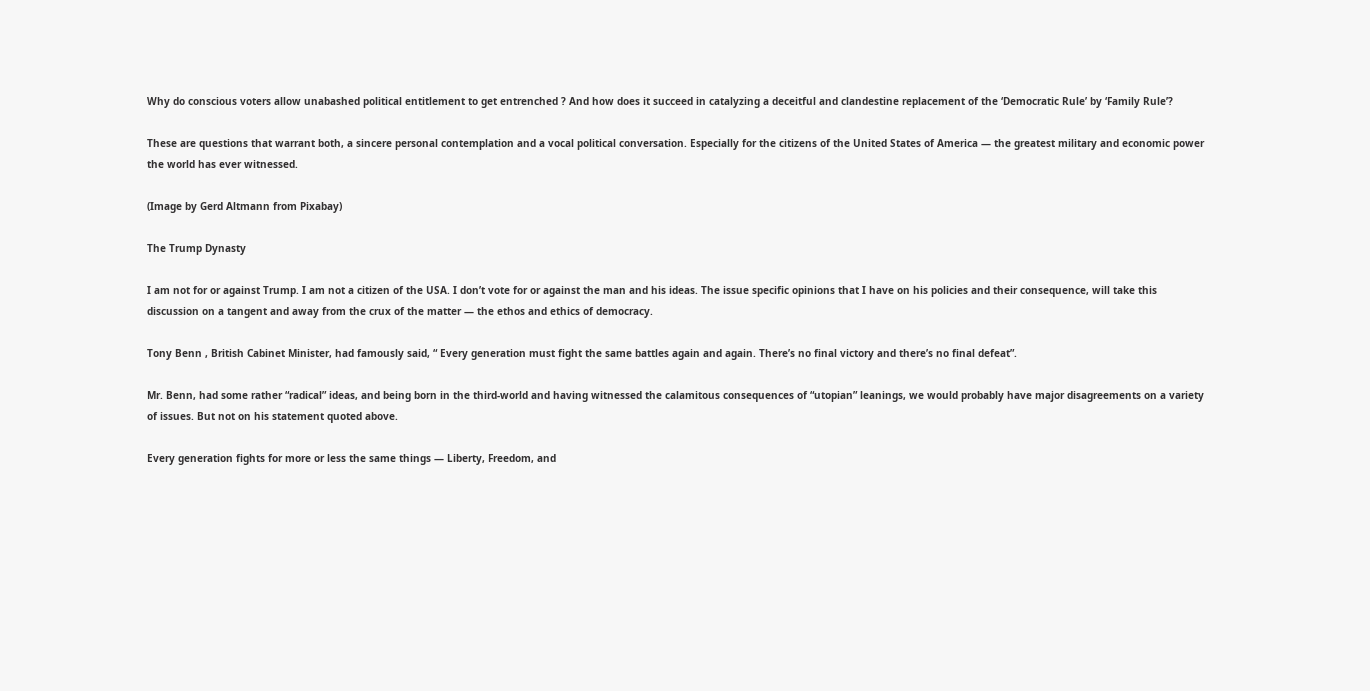Why do conscious voters allow unabashed political entitlement to get entrenched ? And how does it succeed in catalyzing a deceitful and clandestine replacement of the ‘Democratic Rule’ by ‘Family Rule’?

These are questions that warrant both, a sincere personal contemplation and a vocal political conversation. Especially for the citizens of the United States of America — the greatest military and economic power the world has ever witnessed.

(Image by Gerd Altmann from Pixabay)

The Trump Dynasty

I am not for or against Trump. I am not a citizen of the USA. I don’t vote for or against the man and his ideas. The issue specific opinions that I have on his policies and their consequence, will take this discussion on a tangent and away from the crux of the matter — the ethos and ethics of democracy.

Tony Benn , British Cabinet Minister, had famously said, “ Every generation must fight the same battles again and again. There’s no final victory and there’s no final defeat”.

Mr. Benn, had some rather “radical” ideas, and being born in the third-world and having witnessed the calamitous consequences of “utopian” leanings, we would probably have major disagreements on a variety of issues. But not on his statement quoted above.

Every generation fights for more or less the same things — Liberty, Freedom, and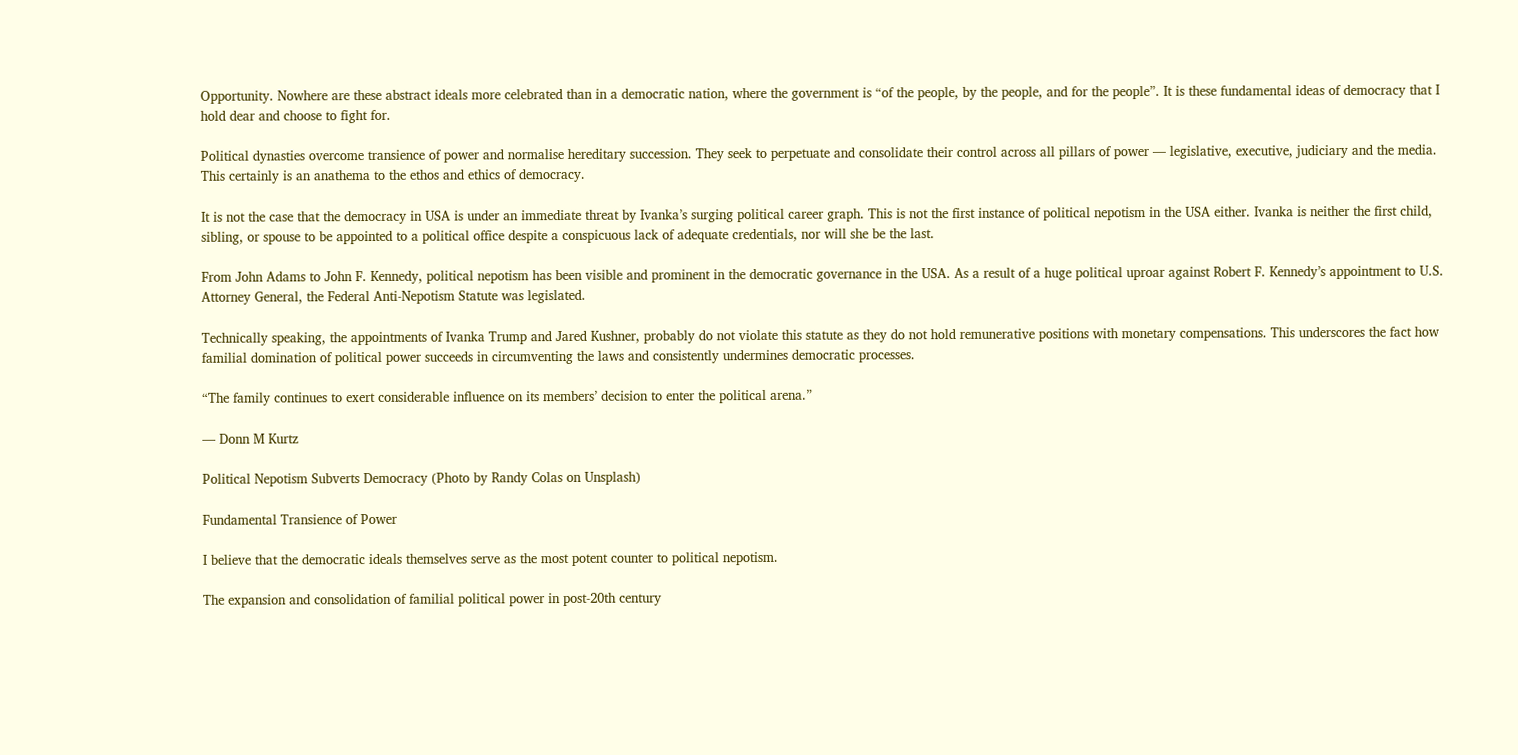Opportunity. Nowhere are these abstract ideals more celebrated than in a democratic nation, where the government is “of the people, by the people, and for the people”. It is these fundamental ideas of democracy that I hold dear and choose to fight for.

Political dynasties overcome transience of power and normalise hereditary succession. They seek to perpetuate and consolidate their control across all pillars of power — legislative, executive, judiciary and the media. This certainly is an anathema to the ethos and ethics of democracy.

It is not the case that the democracy in USA is under an immediate threat by Ivanka’s surging political career graph. This is not the first instance of political nepotism in the USA either. Ivanka is neither the first child, sibling, or spouse to be appointed to a political office despite a conspicuous lack of adequate credentials, nor will she be the last.

From John Adams to John F. Kennedy, political nepotism has been visible and prominent in the democratic governance in the USA. As a result of a huge political uproar against Robert F. Kennedy’s appointment to U.S. Attorney General, the Federal Anti-Nepotism Statute was legislated.

Technically speaking, the appointments of Ivanka Trump and Jared Kushner, probably do not violate this statute as they do not hold remunerative positions with monetary compensations. This underscores the fact how familial domination of political power succeeds in circumventing the laws and consistently undermines democratic processes.

“The family continues to exert considerable influence on its members’ decision to enter the political arena.”

— Donn M Kurtz

Political Nepotism Subverts Democracy (Photo by Randy Colas on Unsplash)

Fundamental Transience of Power

I believe that the democratic ideals themselves serve as the most potent counter to political nepotism.

The expansion and consolidation of familial political power in post-20th century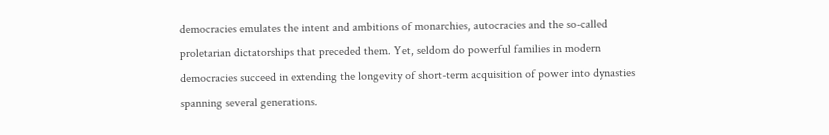democracies emulates the intent and ambitions of monarchies, autocracies and the so-called proletarian dictatorships that preceded them. Yet, seldom do powerful families in modern democracies succeed in extending the longevity of short-term acquisition of power into dynasties spanning several generations.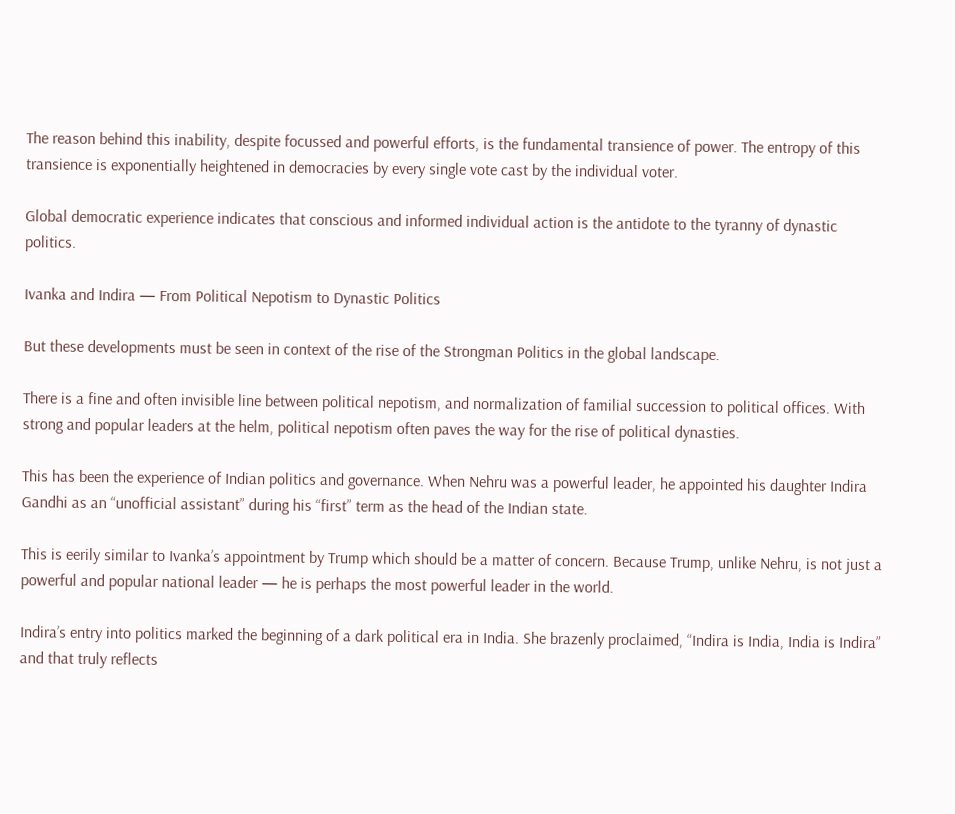The reason behind this inability, despite focussed and powerful efforts, is the fundamental transience of power. The entropy of this transience is exponentially heightened in democracies by every single vote cast by the individual voter.

Global democratic experience indicates that conscious and informed individual action is the antidote to the tyranny of dynastic politics.

Ivanka and Indira — From Political Nepotism to Dynastic Politics

But these developments must be seen in context of the rise of the Strongman Politics in the global landscape.

There is a fine and often invisible line between political nepotism, and normalization of familial succession to political offices. With strong and popular leaders at the helm, political nepotism often paves the way for the rise of political dynasties.

This has been the experience of Indian politics and governance. When Nehru was a powerful leader, he appointed his daughter Indira Gandhi as an “unofficial assistant” during his “first” term as the head of the Indian state.

This is eerily similar to Ivanka’s appointment by Trump which should be a matter of concern. Because Trump, unlike Nehru, is not just a powerful and popular national leader — he is perhaps the most powerful leader in the world.

Indira’s entry into politics marked the beginning of a dark political era in India. She brazenly proclaimed, “Indira is India, India is Indira” and that truly reflects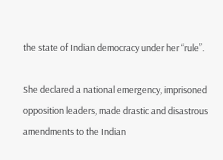the state of Indian democracy under her “rule”.

She declared a national emergency, imprisoned opposition leaders, made drastic and disastrous amendments to the Indian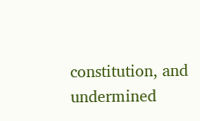constitution, and undermined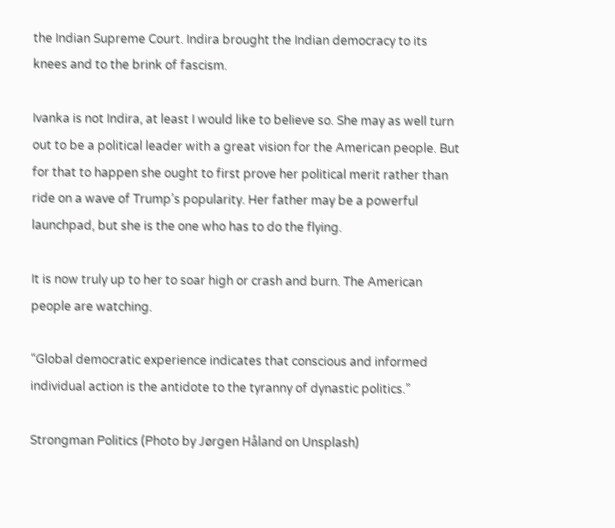the Indian Supreme Court. Indira brought the Indian democracy to its knees and to the brink of fascism.

Ivanka is not Indira, at least I would like to believe so. She may as well turn out to be a political leader with a great vision for the American people. But for that to happen she ought to first prove her political merit rather than ride on a wave of Trump’s popularity. Her father may be a powerful launchpad, but she is the one who has to do the flying.

It is now truly up to her to soar high or crash and burn. The American people are watching.

“Global democratic experience indicates that conscious and informed individual action is the antidote to the tyranny of dynastic politics.”

Strongman Politics (Photo by Jørgen Håland on Unsplash)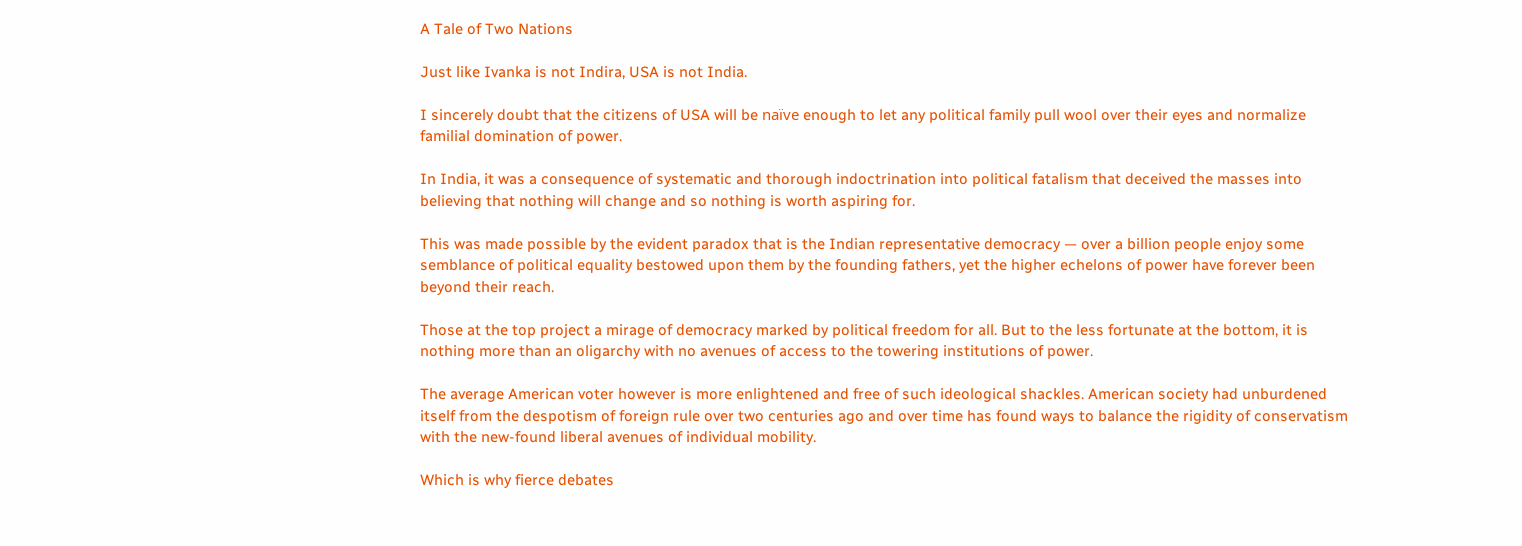A Tale of Two Nations

Just like Ivanka is not Indira, USA is not India.

I sincerely doubt that the citizens of USA will be naïve enough to let any political family pull wool over their eyes and normalize familial domination of power.

In India, it was a consequence of systematic and thorough indoctrination into political fatalism that deceived the masses into believing that nothing will change and so nothing is worth aspiring for.

This was made possible by the evident paradox that is the Indian representative democracy — over a billion people enjoy some semblance of political equality bestowed upon them by the founding fathers, yet the higher echelons of power have forever been beyond their reach.

Those at the top project a mirage of democracy marked by political freedom for all. But to the less fortunate at the bottom, it is nothing more than an oligarchy with no avenues of access to the towering institutions of power.

The average American voter however is more enlightened and free of such ideological shackles. American society had unburdened itself from the despotism of foreign rule over two centuries ago and over time has found ways to balance the rigidity of conservatism with the new-found liberal avenues of individual mobility.

Which is why fierce debates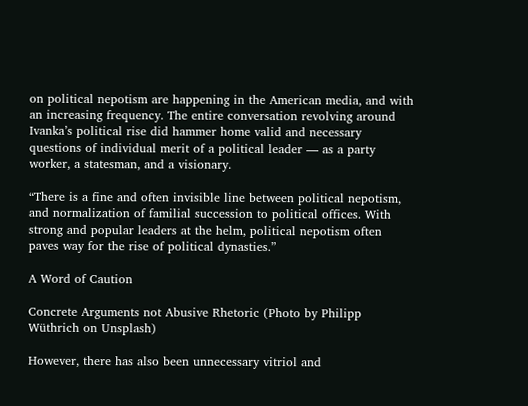on political nepotism are happening in the American media, and with an increasing frequency. The entire conversation revolving around Ivanka’s political rise did hammer home valid and necessary questions of individual merit of a political leader — as a party worker, a statesman, and a visionary.

“There is a fine and often invisible line between political nepotism, and normalization of familial succession to political offices. With strong and popular leaders at the helm, political nepotism often paves way for the rise of political dynasties.”

A Word of Caution

Concrete Arguments not Abusive Rhetoric (Photo by Philipp Wüthrich on Unsplash)

However, there has also been unnecessary vitriol and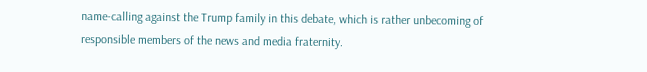name-calling against the Trump family in this debate, which is rather unbecoming of responsible members of the news and media fraternity.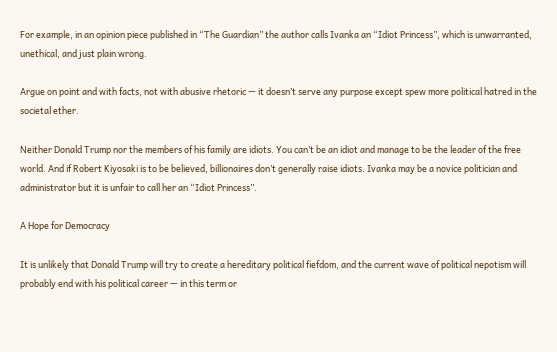For example, in an opinion piece published in “The Guardian” the author calls Ivanka an “Idiot Princess”, which is unwarranted, unethical, and just plain wrong.

Argue on point and with facts, not with abusive rhetoric — it doesn’t serve any purpose except spew more political hatred in the societal ether.

Neither Donald Trump nor the members of his family are idiots. You can’t be an idiot and manage to be the leader of the free world. And if Robert Kiyosaki is to be believed, billionaires don’t generally raise idiots. Ivanka may be a novice politician and administrator but it is unfair to call her an “Idiot Princess”.

A Hope for Democracy

It is unlikely that Donald Trump will try to create a hereditary political fiefdom, and the current wave of political nepotism will probably end with his political career — in this term or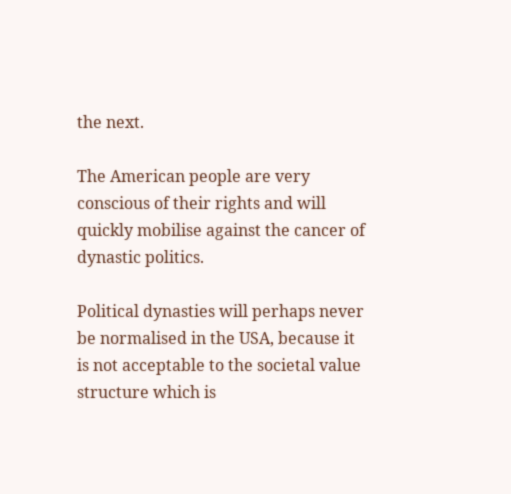the next.

The American people are very conscious of their rights and will quickly mobilise against the cancer of dynastic politics.

Political dynasties will perhaps never be normalised in the USA, because it is not acceptable to the societal value structure which is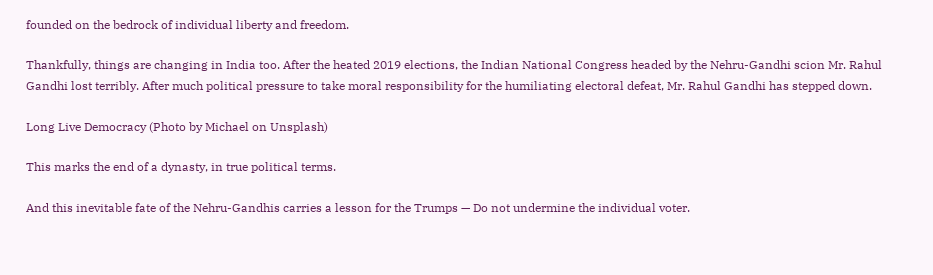founded on the bedrock of individual liberty and freedom.

Thankfully, things are changing in India too. After the heated 2019 elections, the Indian National Congress headed by the Nehru-Gandhi scion Mr. Rahul Gandhi lost terribly. After much political pressure to take moral responsibility for the humiliating electoral defeat, Mr. Rahul Gandhi has stepped down.

Long Live Democracy (Photo by Michael on Unsplash)

This marks the end of a dynasty, in true political terms.

And this inevitable fate of the Nehru-Gandhis carries a lesson for the Trumps — Do not undermine the individual voter.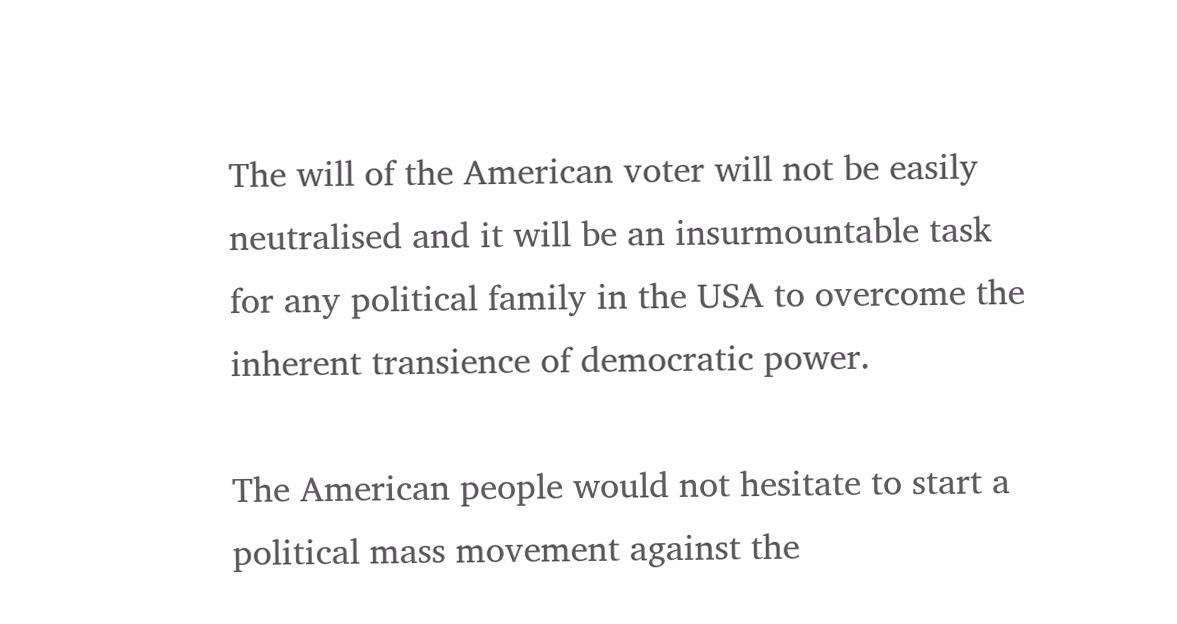The will of the American voter will not be easily neutralised and it will be an insurmountable task for any political family in the USA to overcome the inherent transience of democratic power.

The American people would not hesitate to start a political mass movement against the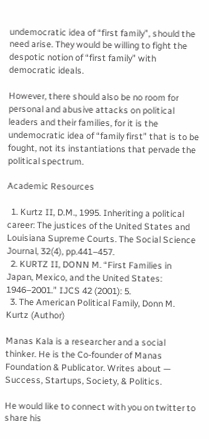undemocratic idea of “first family”, should the need arise. They would be willing to fight the despotic notion of “first family” with democratic ideals.

However, there should also be no room for personal and abusive attacks on political leaders and their families, for it is the undemocratic idea of “family first” that is to be fought, not its instantiations that pervade the political spectrum.

Academic Resources

  1. Kurtz II, D.M., 1995. Inheriting a political career: The justices of the United States and Louisiana Supreme Courts. The Social Science Journal, 32(4), pp.441–457.
  2. KURTZ II, DONN M. “First Families in Japan, Mexico, and the United States: 1946–2001.” IJCS 42 (2001): 5.
  3. The American Political Family, Donn M. Kurtz (Author)

Manas Kala is a researcher and a social thinker. He is the Co-founder of Manas Foundation & Publicator. Writes about — Success, Startups, Society, & Politics.

He would like to connect with you on twitter to share his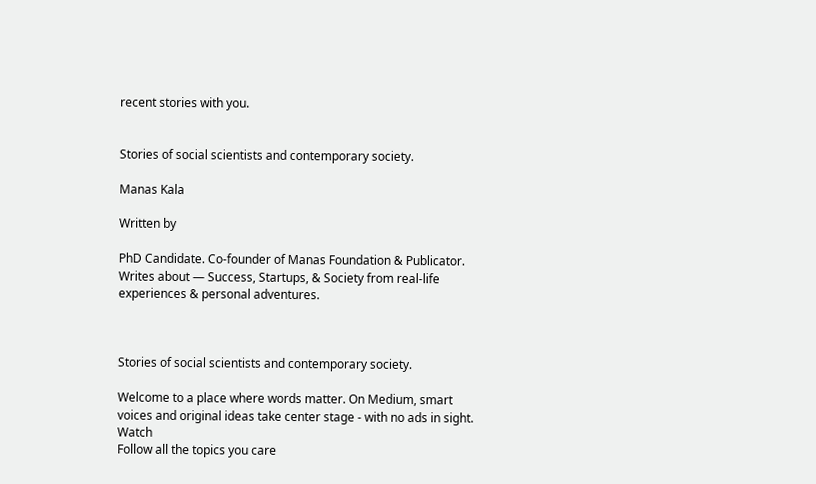recent stories with you.


Stories of social scientists and contemporary society.

Manas Kala

Written by

PhD Candidate. Co-founder of Manas Foundation & Publicator. Writes about — Success, Startups, & Society from real-life experiences & personal adventures.



Stories of social scientists and contemporary society.

Welcome to a place where words matter. On Medium, smart voices and original ideas take center stage - with no ads in sight. Watch
Follow all the topics you care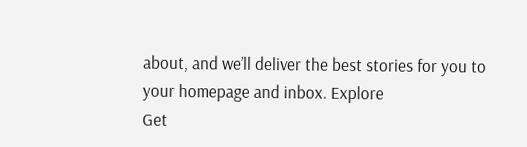about, and we’ll deliver the best stories for you to your homepage and inbox. Explore
Get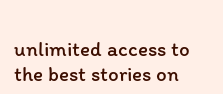unlimited access to the best stories on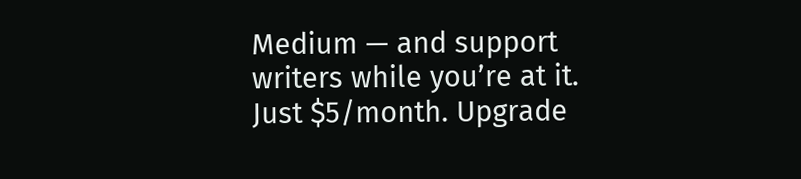Medium — and support writers while you’re at it. Just $5/month. Upgrade